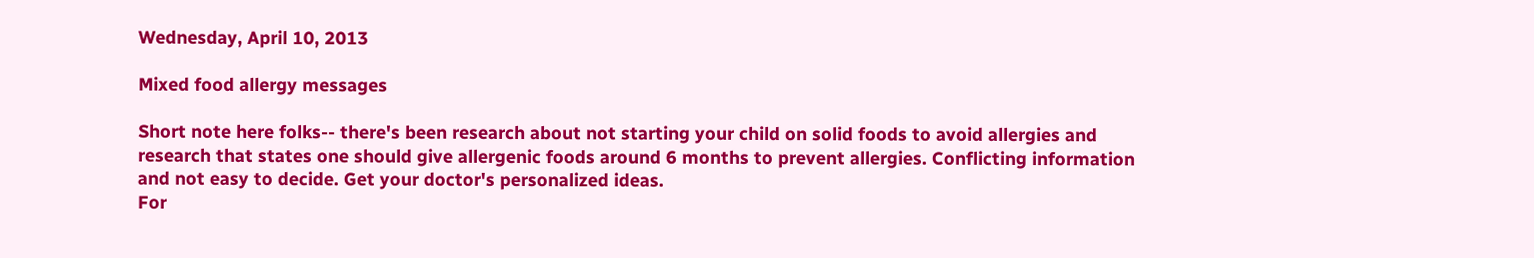Wednesday, April 10, 2013

Mixed food allergy messages

Short note here folks-- there's been research about not starting your child on solid foods to avoid allergies and research that states one should give allergenic foods around 6 months to prevent allergies. Conflicting information and not easy to decide. Get your doctor's personalized ideas.
For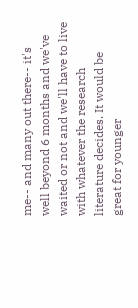me-- and many out there-- it's well beyond 6 months and we've waited or not and we'll have to live with whatever the research literature decides. It would be great for younger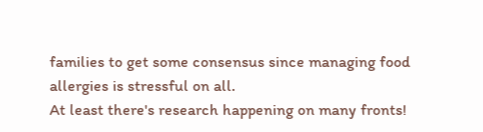families to get some consensus since managing food allergies is stressful on all.
At least there's research happening on many fronts!